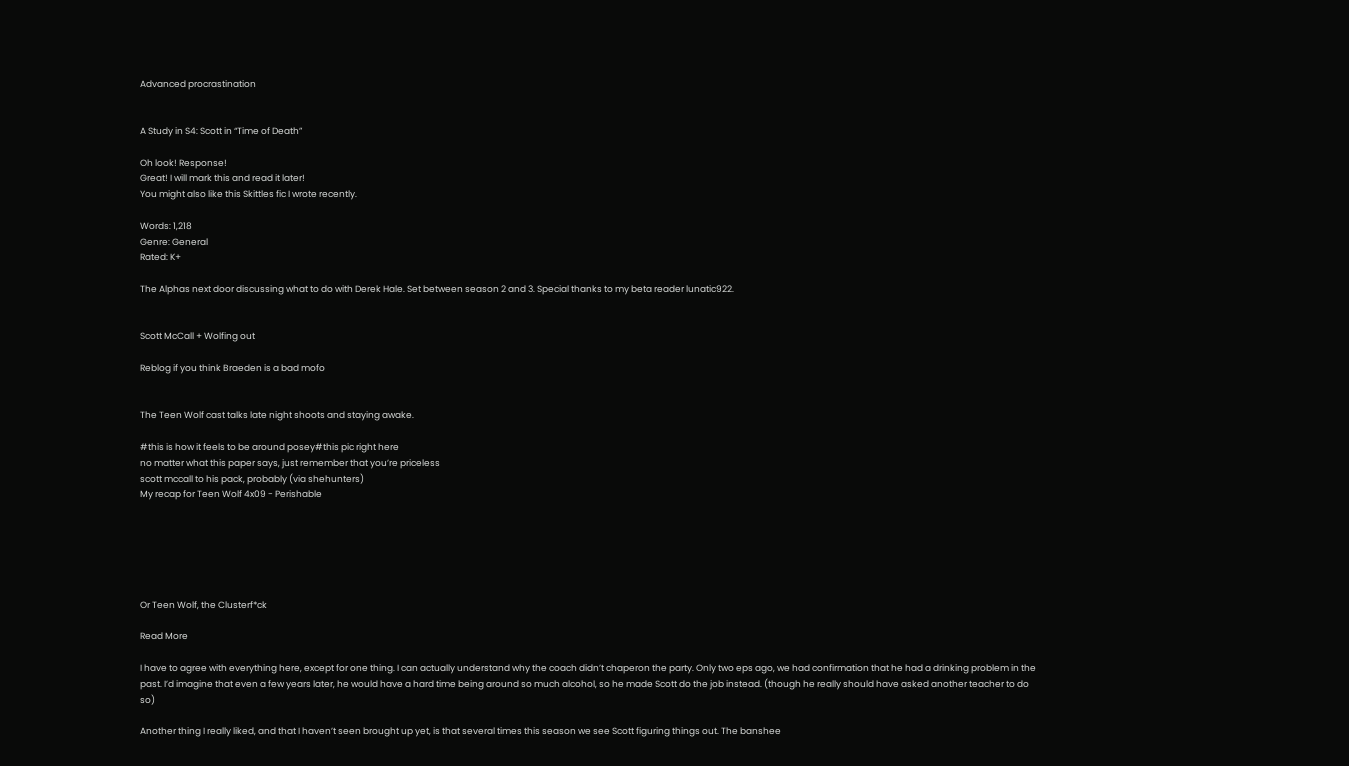Advanced procrastination


A Study in S4: Scott in “Time of Death”

Oh look! Response!
Great! I will mark this and read it later!
You might also like this Skittles fic I wrote recently.

Words: 1,218
Genre: General
Rated: K+

The Alphas next door discussing what to do with Derek Hale. Set between season 2 and 3. Special thanks to my beta reader lunatic922.


Scott McCall + Wolfing out

Reblog if you think Braeden is a bad mofo


The Teen Wolf cast talks late night shoots and staying awake.

#this is how it feels to be around posey#this pic right here
no matter what this paper says, just remember that you’re priceless
scott mccall to his pack, probably (via shehunters)
My recap for Teen Wolf 4x09 - Perishable






Or Teen Wolf, the Clusterf*ck

Read More

I have to agree with everything here, except for one thing. I can actually understand why the coach didn’t chaperon the party. Only two eps ago, we had confirmation that he had a drinking problem in the past. I’d imagine that even a few years later, he would have a hard time being around so much alcohol, so he made Scott do the job instead. (though he really should have asked another teacher to do so)

Another thing I really liked, and that I haven’t seen brought up yet, is that several times this season we see Scott figuring things out. The banshee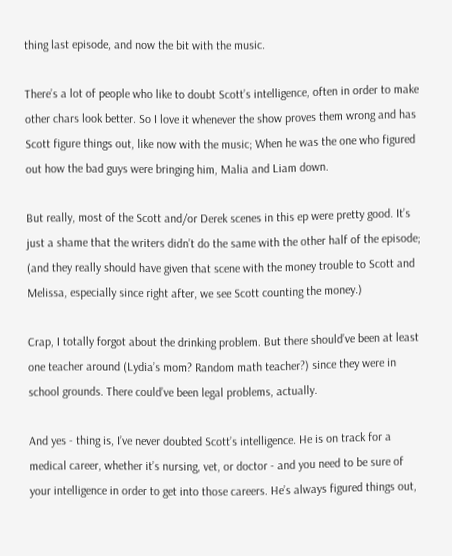thing last episode, and now the bit with the music.

There’s a lot of people who like to doubt Scott’s intelligence, often in order to make other chars look better. So I love it whenever the show proves them wrong and has Scott figure things out, like now with the music; When he was the one who figured out how the bad guys were bringing him, Malia and Liam down.

But really, most of the Scott and/or Derek scenes in this ep were pretty good. It’s just a shame that the writers didn’t do the same with the other half of the episode; (and they really should have given that scene with the money trouble to Scott and Melissa, especially since right after, we see Scott counting the money.)

Crap, I totally forgot about the drinking problem. But there should’ve been at least one teacher around (Lydia’s mom? Random math teacher?) since they were in school grounds. There could’ve been legal problems, actually.

And yes - thing is, I’ve never doubted Scott’s intelligence. He is on track for a medical career, whether it’s nursing, vet, or doctor - and you need to be sure of your intelligence in order to get into those careers. He’s always figured things out,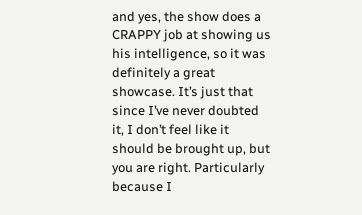and yes, the show does a CRAPPY job at showing us his intelligence, so it was definitely a great showcase. It’s just that since I’ve never doubted it, I don’t feel like it should be brought up, but you are right. Particularly because I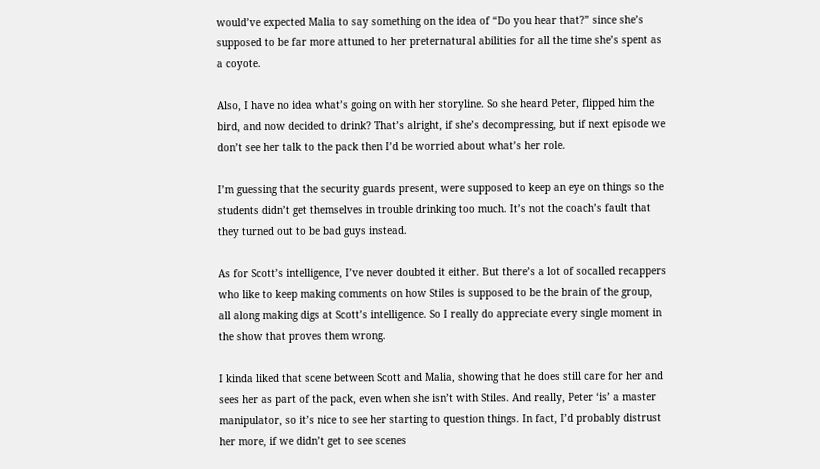would’ve expected Malia to say something on the idea of “Do you hear that?” since she’s supposed to be far more attuned to her preternatural abilities for all the time she’s spent as a coyote.

Also, I have no idea what’s going on with her storyline. So she heard Peter, flipped him the bird, and now decided to drink? That’s alright, if she’s decompressing, but if next episode we don’t see her talk to the pack then I’d be worried about what’s her role.

I’m guessing that the security guards present, were supposed to keep an eye on things so the students didn’t get themselves in trouble drinking too much. It’s not the coach’s fault that they turned out to be bad guys instead.

As for Scott’s intelligence, I’ve never doubted it either. But there’s a lot of socalled recappers who like to keep making comments on how Stiles is supposed to be the brain of the group, all along making digs at Scott’s intelligence. So I really do appreciate every single moment in the show that proves them wrong.

I kinda liked that scene between Scott and Malia, showing that he does still care for her and sees her as part of the pack, even when she isn’t with Stiles. And really, Peter ‘is’ a master manipulator, so it’s nice to see her starting to question things. In fact, I’d probably distrust her more, if we didn’t get to see scenes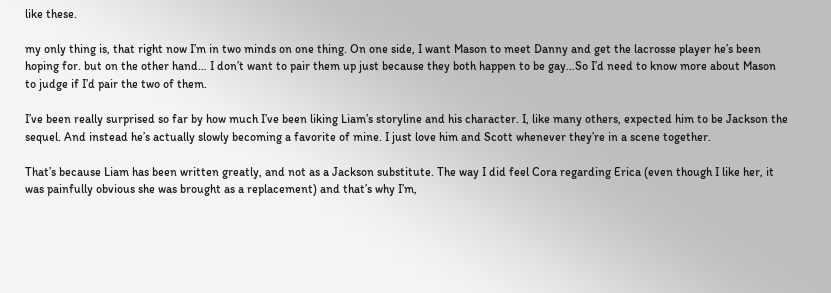like these.

my only thing is, that right now I’m in two minds on one thing. On one side, I want Mason to meet Danny and get the lacrosse player he’s been hoping for. but on the other hand… I don’t want to pair them up just because they both happen to be gay…So I’d need to know more about Mason to judge if I’d pair the two of them.

I’ve been really surprised so far by how much I’ve been liking Liam’s storyline and his character. I, like many others, expected him to be Jackson the sequel. And instead he’s actually slowly becoming a favorite of mine. I just love him and Scott whenever they’re in a scene together.

That’s because Liam has been written greatly, and not as a Jackson substitute. The way I did feel Cora regarding Erica (even though I like her, it was painfully obvious she was brought as a replacement) and that’s why I’m,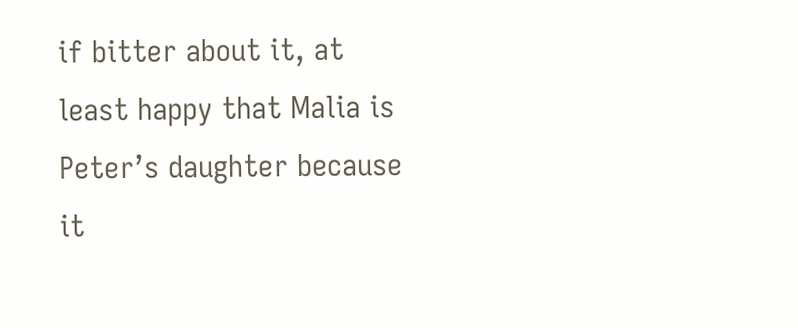if bitter about it, at least happy that Malia is Peter’s daughter because it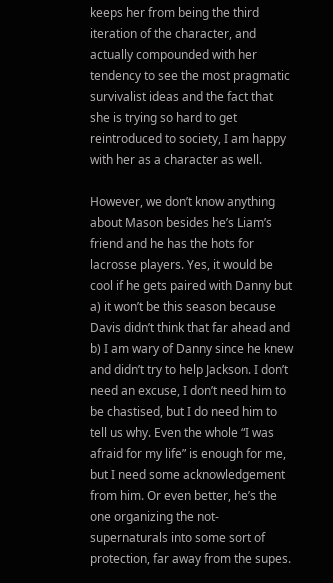keeps her from being the third iteration of the character, and actually compounded with her tendency to see the most pragmatic survivalist ideas and the fact that she is trying so hard to get reintroduced to society, I am happy with her as a character as well.

However, we don’t know anything about Mason besides he’s Liam’s friend and he has the hots for lacrosse players. Yes, it would be cool if he gets paired with Danny but a) it won’t be this season because Davis didn’t think that far ahead and b) I am wary of Danny since he knew and didn’t try to help Jackson. I don’t need an excuse, I don’t need him to be chastised, but I do need him to tell us why. Even the whole “I was afraid for my life” is enough for me, but I need some acknowledgement from him. Or even better, he’s the one organizing the not-supernaturals into some sort of protection, far away from the supes.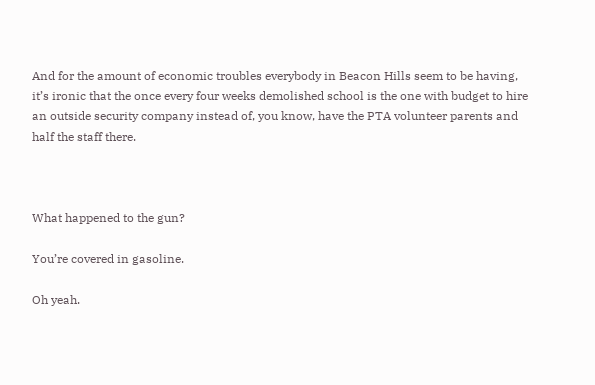And for the amount of economic troubles everybody in Beacon Hills seem to be having, it’s ironic that the once every four weeks demolished school is the one with budget to hire an outside security company instead of, you know, have the PTA volunteer parents and half the staff there.



What happened to the gun?

You’re covered in gasoline.

Oh yeah.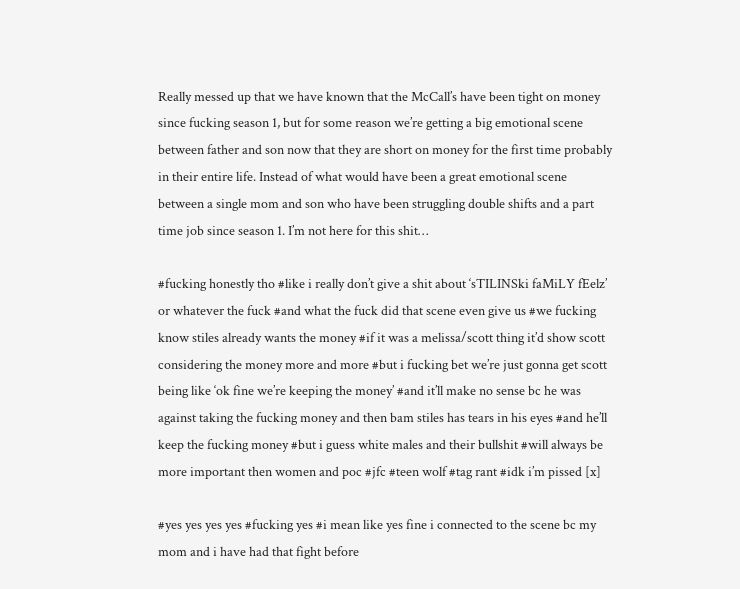Really messed up that we have known that the McCall’s have been tight on money since fucking season 1, but for some reason we’re getting a big emotional scene between father and son now that they are short on money for the first time probably in their entire life. Instead of what would have been a great emotional scene between a single mom and son who have been struggling double shifts and a part time job since season 1. I’m not here for this shit…

#fucking honestly tho #like i really don’t give a shit about ‘sTILINSki faMiLY fEelz’ or whatever the fuck #and what the fuck did that scene even give us #we fucking know stiles already wants the money #if it was a melissa/scott thing it’d show scott considering the money more and more #but i fucking bet we’re just gonna get scott being like ‘ok fine we’re keeping the money’ #and it’ll make no sense bc he was against taking the fucking money and then bam stiles has tears in his eyes #and he’ll keep the fucking money #but i guess white males and their bullshit #will always be more important then women and poc #jfc #teen wolf #tag rant #idk i’m pissed [x]

#yes yes yes yes #fucking yes #i mean like yes fine i connected to the scene bc my mom and i have had that fight before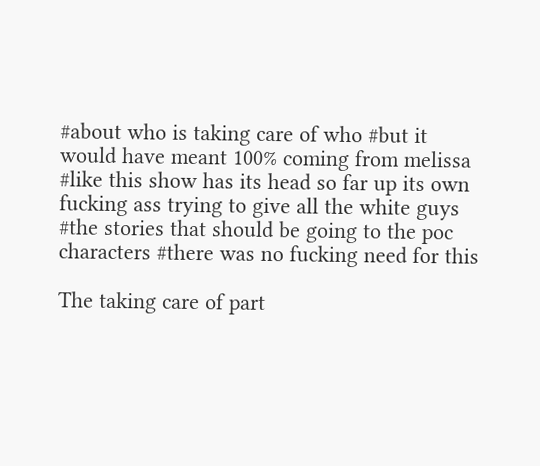#about who is taking care of who #but it would have meant 100% coming from melissa #like this show has its head so far up its own fucking ass trying to give all the white guys #the stories that should be going to the poc characters #there was no fucking need for this

The taking care of part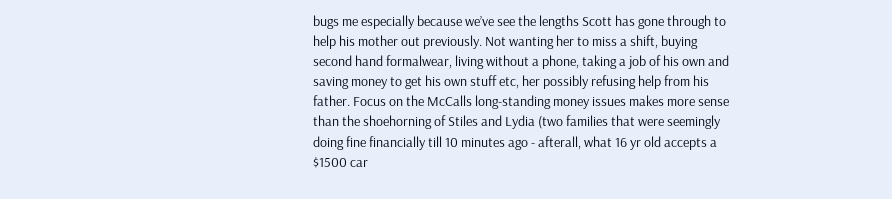bugs me especially because we’ve see the lengths Scott has gone through to help his mother out previously. Not wanting her to miss a shift, buying second hand formalwear, living without a phone, taking a job of his own and saving money to get his own stuff etc, her possibly refusing help from his father. Focus on the McCalls long-standing money issues makes more sense than the shoehorning of Stiles and Lydia (two families that were seemingly doing fine financially till 10 minutes ago - afterall, what 16 yr old accepts a $1500 car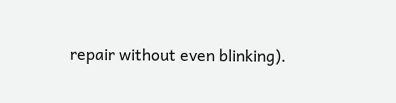repair without even blinking).